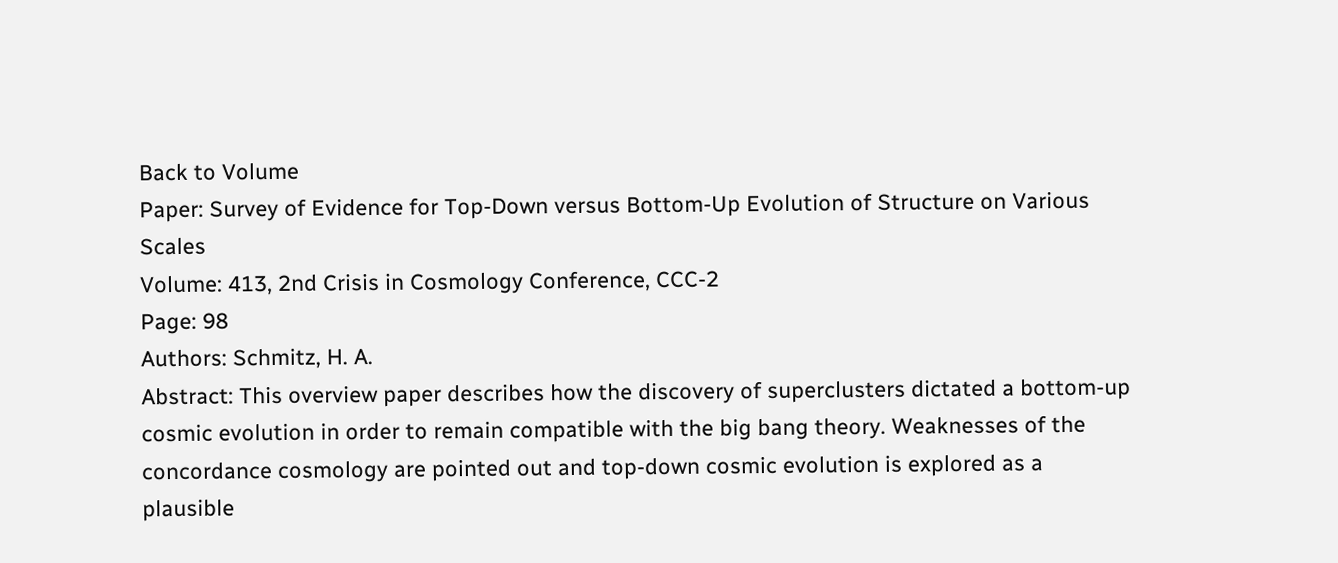Back to Volume
Paper: Survey of Evidence for Top-Down versus Bottom-Up Evolution of Structure on Various Scales
Volume: 413, 2nd Crisis in Cosmology Conference, CCC-2
Page: 98
Authors: Schmitz, H. A.
Abstract: This overview paper describes how the discovery of superclusters dictated a bottom-up cosmic evolution in order to remain compatible with the big bang theory. Weaknesses of the concordance cosmology are pointed out and top-down cosmic evolution is explored as a plausible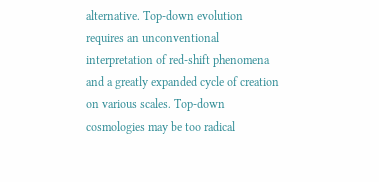alternative. Top-down evolution requires an unconventional interpretation of red-shift phenomena and a greatly expanded cycle of creation on various scales. Top-down cosmologies may be too radical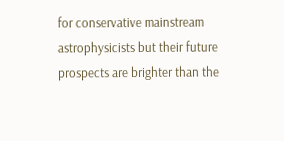for conservative mainstream astrophysicists but their future prospects are brighter than the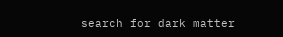search for dark matter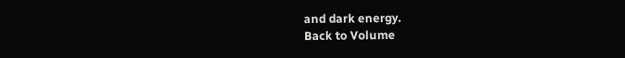and dark energy.
Back to Volume